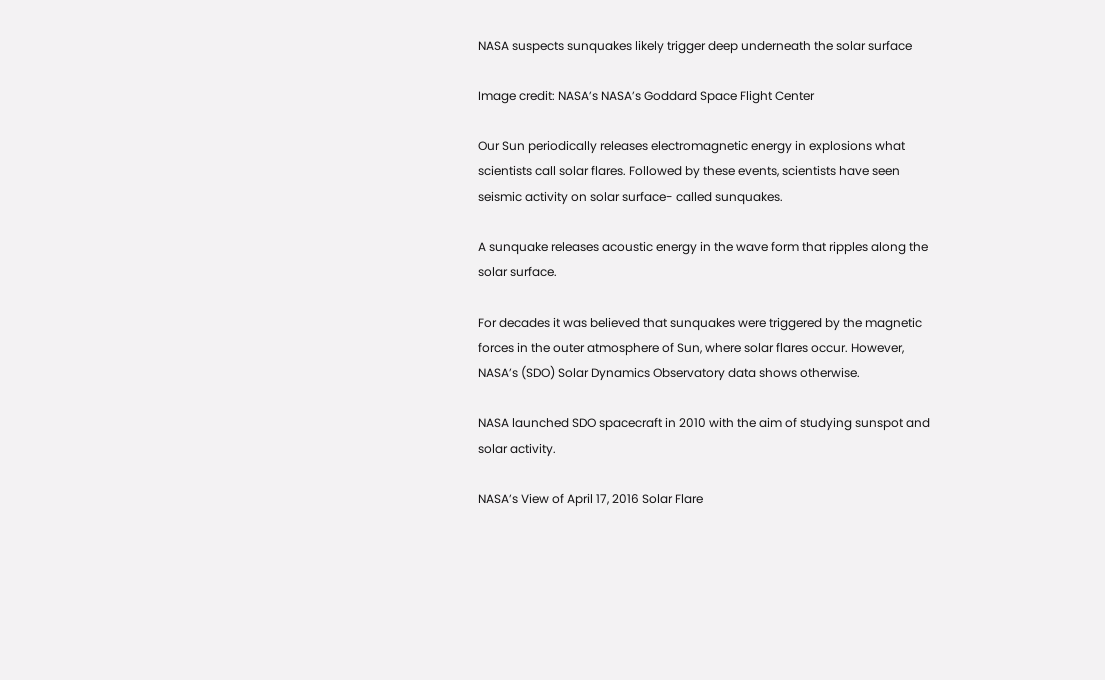NASA suspects sunquakes likely trigger deep underneath the solar surface

Image credit: NASA’s NASA’s Goddard Space Flight Center

Our Sun periodically releases electromagnetic energy in explosions what scientists call solar flares. Followed by these events, scientists have seen seismic activity on solar surface- called sunquakes.

A sunquake releases acoustic energy in the wave form that ripples along the solar surface.

For decades it was believed that sunquakes were triggered by the magnetic forces in the outer atmosphere of Sun, where solar flares occur. However, NASA’s (SDO) Solar Dynamics Observatory data shows otherwise.

NASA launched SDO spacecraft in 2010 with the aim of studying sunspot and solar activity.

NASA’s View of April 17, 2016 Solar Flare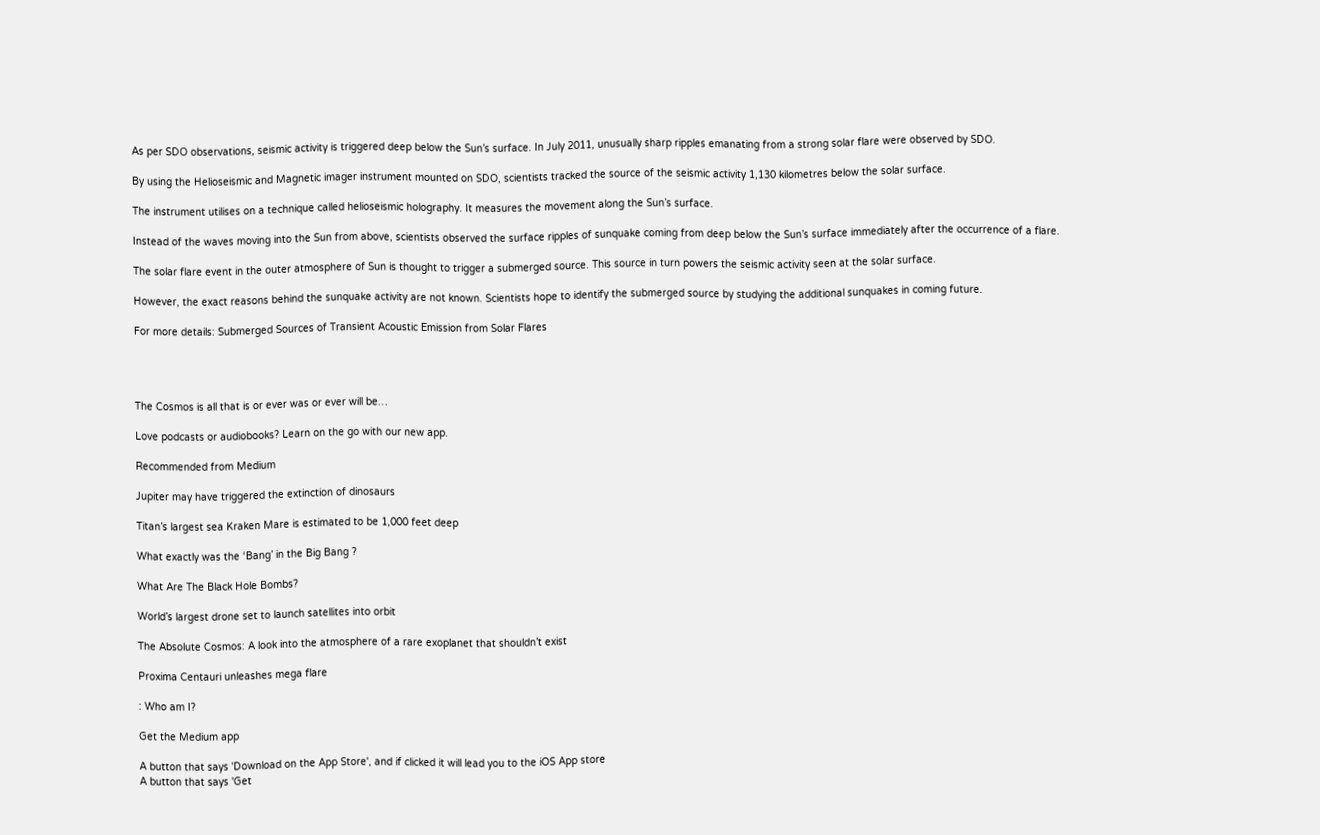As per SDO observations, seismic activity is triggered deep below the Sun’s surface. In July 2011, unusually sharp ripples emanating from a strong solar flare were observed by SDO.

By using the Helioseismic and Magnetic imager instrument mounted on SDO, scientists tracked the source of the seismic activity 1,130 kilometres below the solar surface.

The instrument utilises on a technique called helioseismic holography. It measures the movement along the Sun’s surface.

Instead of the waves moving into the Sun from above, scientists observed the surface ripples of sunquake coming from deep below the Sun’s surface immediately after the occurrence of a flare.

The solar flare event in the outer atmosphere of Sun is thought to trigger a submerged source. This source in turn powers the seismic activity seen at the solar surface.

However, the exact reasons behind the sunquake activity are not known. Scientists hope to identify the submerged source by studying the additional sunquakes in coming future.

For more details: Submerged Sources of Transient Acoustic Emission from Solar Flares




The Cosmos is all that is or ever was or ever will be…

Love podcasts or audiobooks? Learn on the go with our new app.

Recommended from Medium

Jupiter may have triggered the extinction of dinosaurs

Titan’s largest sea Kraken Mare is estimated to be 1,000 feet deep

What exactly was the ‘Bang’ in the Big Bang ?

What Are The Black Hole Bombs?

World’s largest drone set to launch satellites into orbit

The Absolute Cosmos: A look into the atmosphere of a rare exoplanet that shouldn’t exist

Proxima Centauri unleashes mega flare

: Who am I?

Get the Medium app

A button that says 'Download on the App Store', and if clicked it will lead you to the iOS App store
A button that says 'Get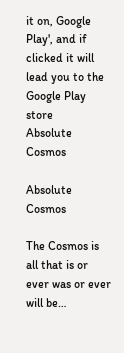it on, Google Play', and if clicked it will lead you to the Google Play store
Absolute Cosmos

Absolute Cosmos

The Cosmos is all that is or ever was or ever will be…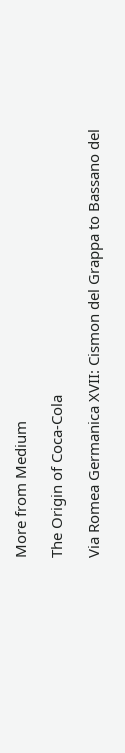More from Medium

The Origin of Coca-Cola

Via Romea Germanica XVII: Cismon del Grappa to Bassano del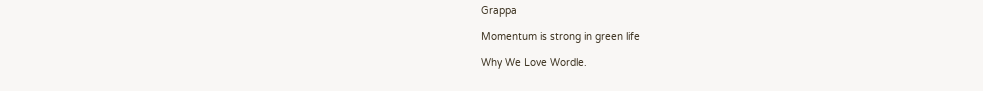Grappa

Momentum is strong in green life

Why We Love Wordle.